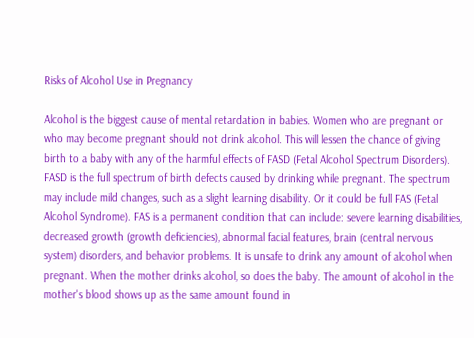Risks of Alcohol Use in Pregnancy

Alcohol is the biggest cause of mental retardation in babies. Women who are pregnant or who may become pregnant should not drink alcohol. This will lessen the chance of giving birth to a baby with any of the harmful effects of FASD (Fetal Alcohol Spectrum Disorders). FASD is the full spectrum of birth defects caused by drinking while pregnant. The spectrum may include mild changes, such as a slight learning disability. Or it could be full FAS (Fetal Alcohol Syndrome). FAS is a permanent condition that can include: severe learning disabilities, decreased growth (growth deficiencies), abnormal facial features, brain (central nervous system) disorders, and behavior problems. It is unsafe to drink any amount of alcohol when pregnant. When the mother drinks alcohol, so does the baby. The amount of alcohol in the mother's blood shows up as the same amount found in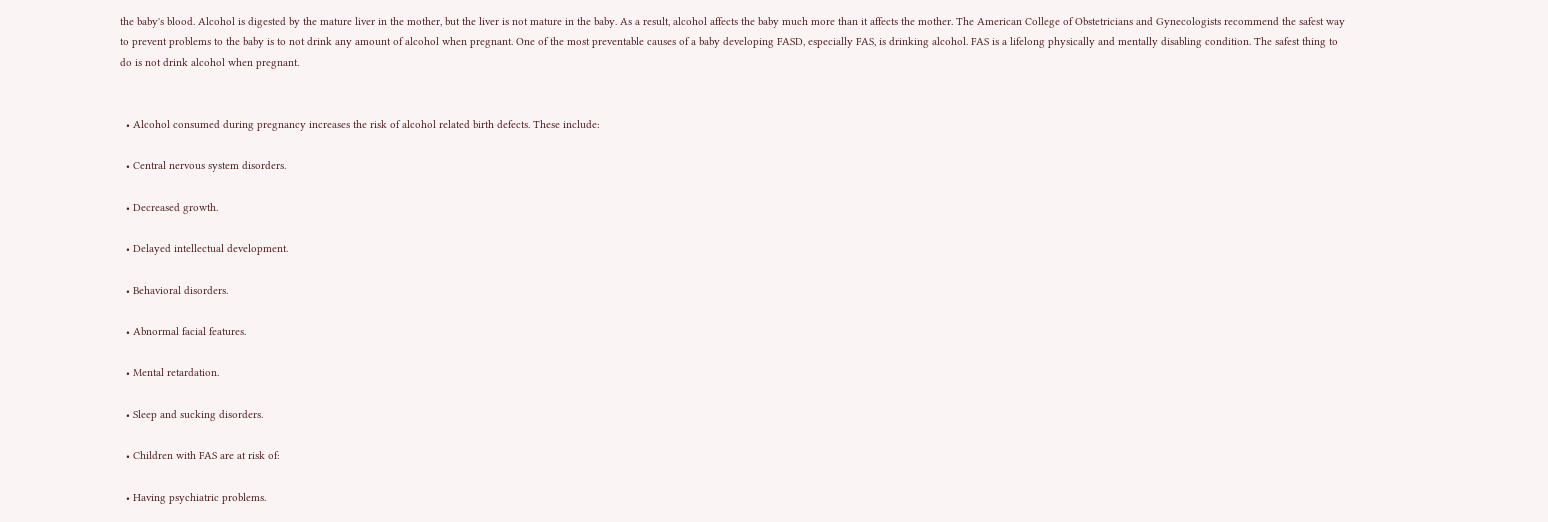the baby's blood. Alcohol is digested by the mature liver in the mother, but the liver is not mature in the baby. As a result, alcohol affects the baby much more than it affects the mother. The American College of Obstetricians and Gynecologists recommend the safest way to prevent problems to the baby is to not drink any amount of alcohol when pregnant. One of the most preventable causes of a baby developing FASD, especially FAS, is drinking alcohol. FAS is a lifelong physically and mentally disabling condition. The safest thing to do is not drink alcohol when pregnant.


  • Alcohol consumed during pregnancy increases the risk of alcohol related birth defects. These include:

  • Central nervous system disorders.

  • Decreased growth.

  • Delayed intellectual development.

  • Behavioral disorders.

  • Abnormal facial features.

  • Mental retardation.

  • Sleep and sucking disorders.

  • Children with FAS are at risk of:

  • Having psychiatric problems.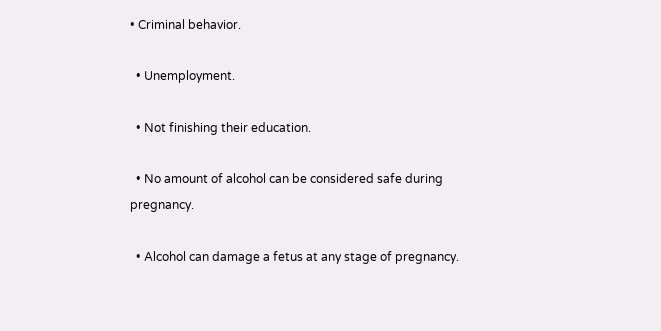• Criminal behavior.

  • Unemployment.

  • Not finishing their education.

  • No amount of alcohol can be considered safe during pregnancy.

  • Alcohol can damage a fetus at any stage of pregnancy.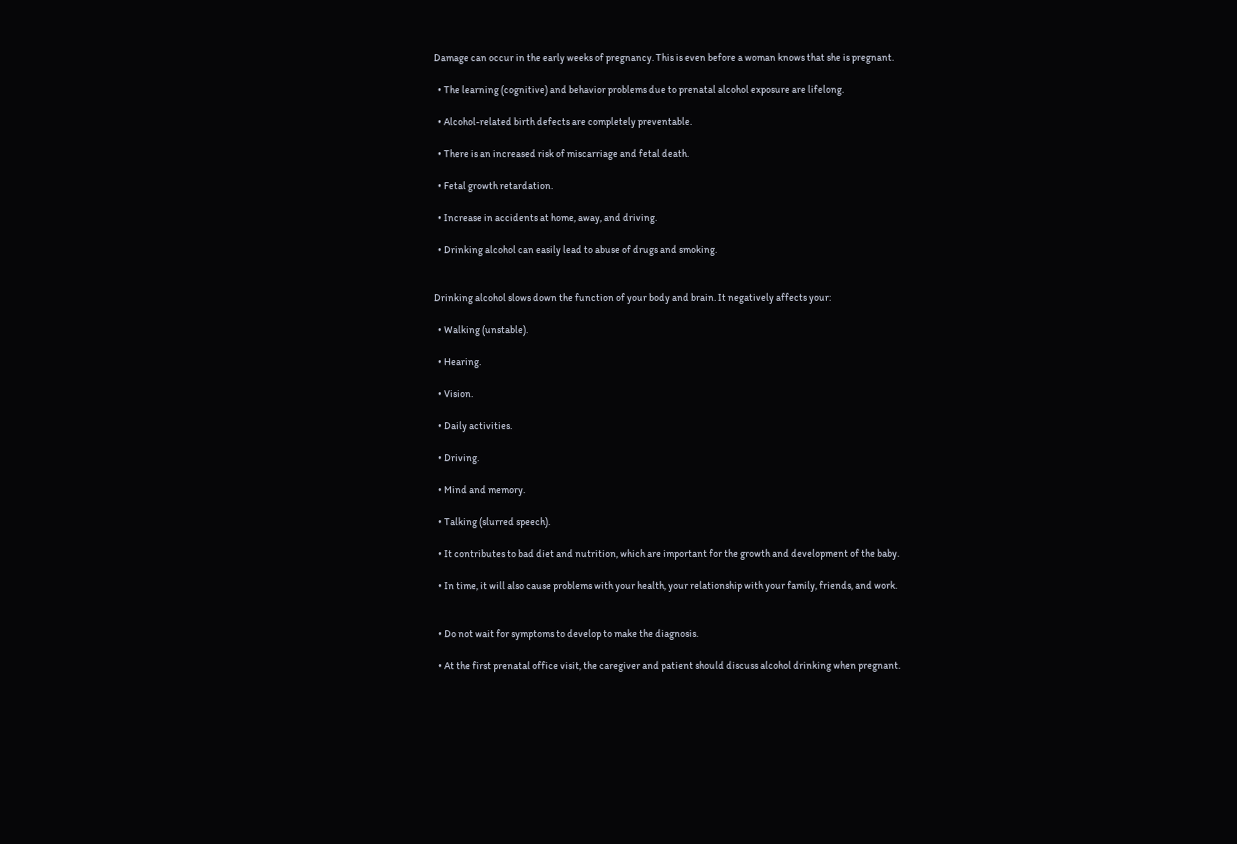Damage can occur in the early weeks of pregnancy. This is even before a woman knows that she is pregnant.

  • The learning (cognitive) and behavior problems due to prenatal alcohol exposure are lifelong.

  • Alcohol-related birth defects are completely preventable.

  • There is an increased risk of miscarriage and fetal death.

  • Fetal growth retardation.

  • Increase in accidents at home, away, and driving.

  • Drinking alcohol can easily lead to abuse of drugs and smoking.


Drinking alcohol slows down the function of your body and brain. It negatively affects your:

  • Walking (unstable).

  • Hearing.

  • Vision.

  • Daily activities.

  • Driving.

  • Mind and memory.

  • Talking (slurred speech).

  • It contributes to bad diet and nutrition, which are important for the growth and development of the baby.

  • In time, it will also cause problems with your health, your relationship with your family, friends, and work.


  • Do not wait for symptoms to develop to make the diagnosis.

  • At the first prenatal office visit, the caregiver and patient should discuss alcohol drinking when pregnant.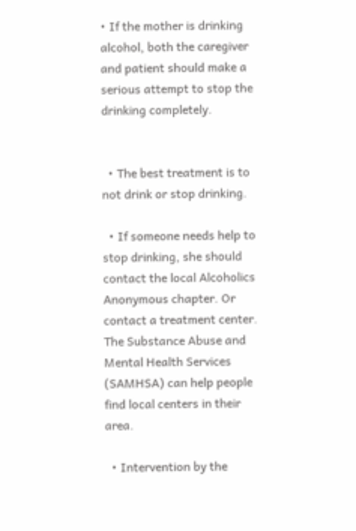• If the mother is drinking alcohol, both the caregiver and patient should make a serious attempt to stop the drinking completely.


  • The best treatment is to not drink or stop drinking.

  • If someone needs help to stop drinking, she should contact the local Alcoholics Anonymous chapter. Or contact a treatment center. The Substance Abuse and Mental Health Services (SAMHSA) can help people find local centers in their area.

  • Intervention by the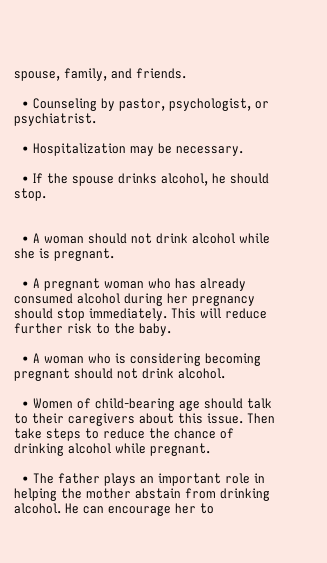spouse, family, and friends.

  • Counseling by pastor, psychologist, or psychiatrist.

  • Hospitalization may be necessary.

  • If the spouse drinks alcohol, he should stop.


  • A woman should not drink alcohol while she is pregnant.

  • A pregnant woman who has already consumed alcohol during her pregnancy should stop immediately. This will reduce further risk to the baby.

  • A woman who is considering becoming pregnant should not drink alcohol.

  • Women of child-bearing age should talk to their caregivers about this issue. Then take steps to reduce the chance of drinking alcohol while pregnant.

  • The father plays an important role in helping the mother abstain from drinking alcohol. He can encourage her to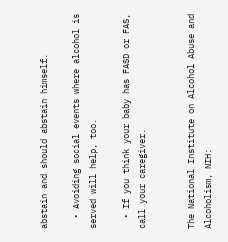abstain and should abstain himself.

  • Avoiding social events where alcohol is served will help, too.

  • If you think your baby has FASD or FAS, call your caregiver.


The National Institute on Alcohol Abuse and Alcoholism, NIH: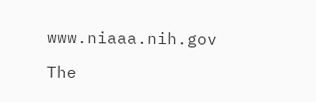www.niaaa.nih.gov

The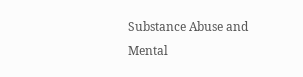Substance Abuse and Mental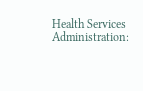Health Services Administration: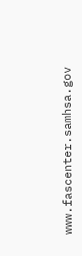www.fascenter.samhsa.gov